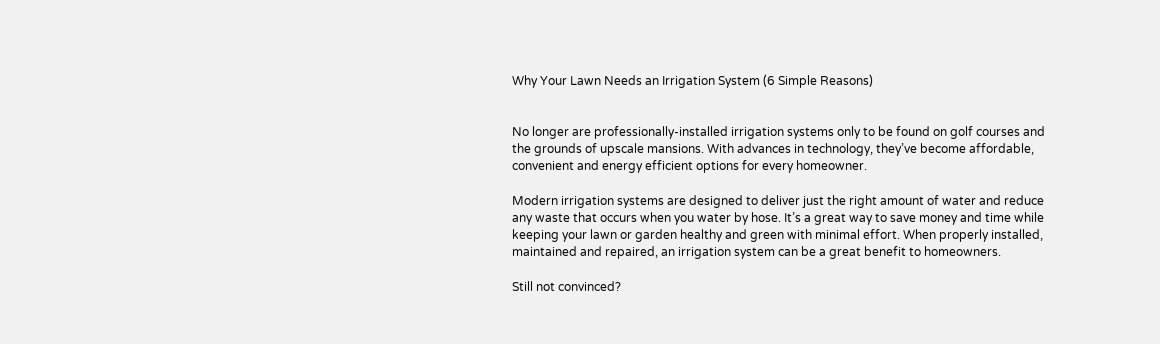Why Your Lawn Needs an Irrigation System (6 Simple Reasons)


No longer are professionally-installed irrigation systems only to be found on golf courses and the grounds of upscale mansions. With advances in technology, they’ve become affordable, convenient and energy efficient options for every homeowner.

Modern irrigation systems are designed to deliver just the right amount of water and reduce any waste that occurs when you water by hose. It’s a great way to save money and time while keeping your lawn or garden healthy and green with minimal effort. When properly installed, maintained and repaired, an irrigation system can be a great benefit to homeowners.

Still not convinced?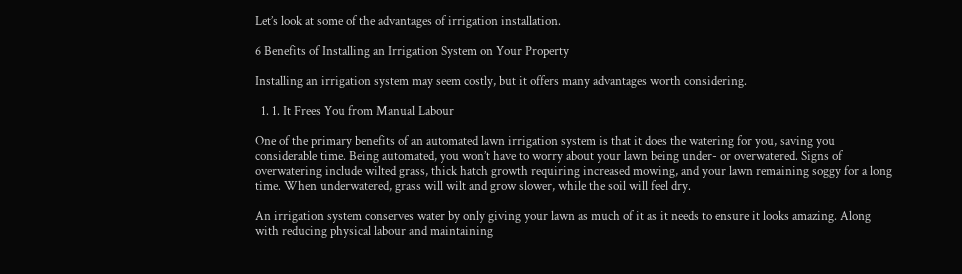Let’s look at some of the advantages of irrigation installation.

6 Benefits of Installing an Irrigation System on Your Property

Installing an irrigation system may seem costly, but it offers many advantages worth considering.

  1. 1. It Frees You from Manual Labour

One of the primary benefits of an automated lawn irrigation system is that it does the watering for you, saving you considerable time. Being automated, you won’t have to worry about your lawn being under- or overwatered. Signs of overwatering include wilted grass, thick hatch growth requiring increased mowing, and your lawn remaining soggy for a long time. When underwatered, grass will wilt and grow slower, while the soil will feel dry.

An irrigation system conserves water by only giving your lawn as much of it as it needs to ensure it looks amazing. Along with reducing physical labour and maintaining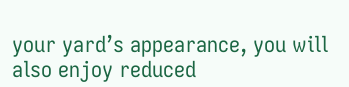your yard’s appearance, you will also enjoy reduced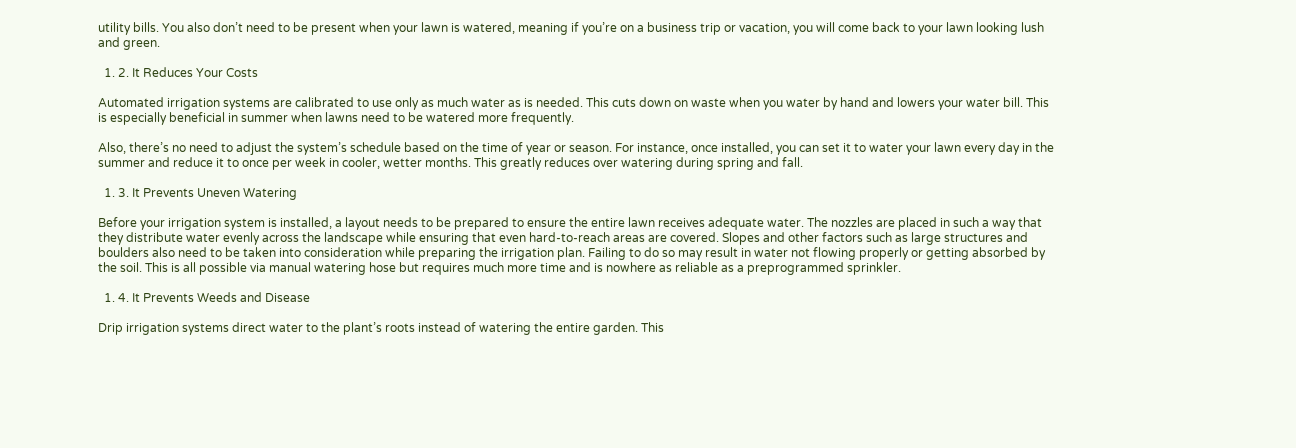utility bills. You also don’t need to be present when your lawn is watered, meaning if you’re on a business trip or vacation, you will come back to your lawn looking lush and green.

  1. 2. It Reduces Your Costs

Automated irrigation systems are calibrated to use only as much water as is needed. This cuts down on waste when you water by hand and lowers your water bill. This is especially beneficial in summer when lawns need to be watered more frequently.

Also, there’s no need to adjust the system’s schedule based on the time of year or season. For instance, once installed, you can set it to water your lawn every day in the summer and reduce it to once per week in cooler, wetter months. This greatly reduces over watering during spring and fall.

  1. 3. It Prevents Uneven Watering

Before your irrigation system is installed, a layout needs to be prepared to ensure the entire lawn receives adequate water. The nozzles are placed in such a way that they distribute water evenly across the landscape while ensuring that even hard-to-reach areas are covered. Slopes and other factors such as large structures and boulders also need to be taken into consideration while preparing the irrigation plan. Failing to do so may result in water not flowing properly or getting absorbed by the soil. This is all possible via manual watering hose but requires much more time and is nowhere as reliable as a preprogrammed sprinkler.

  1. 4. It Prevents Weeds and Disease

Drip irrigation systems direct water to the plant’s roots instead of watering the entire garden. This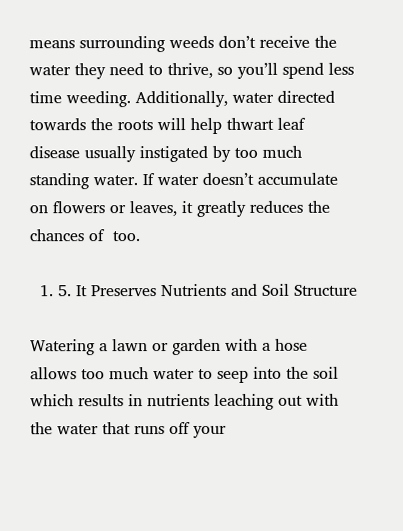means surrounding weeds don’t receive the water they need to thrive, so you’ll spend less time weeding. Additionally, water directed towards the roots will help thwart leaf disease usually instigated by too much standing water. If water doesn’t accumulate on flowers or leaves, it greatly reduces the chances of  too.

  1. 5. It Preserves Nutrients and Soil Structure

Watering a lawn or garden with a hose allows too much water to seep into the soil which results in nutrients leaching out with the water that runs off your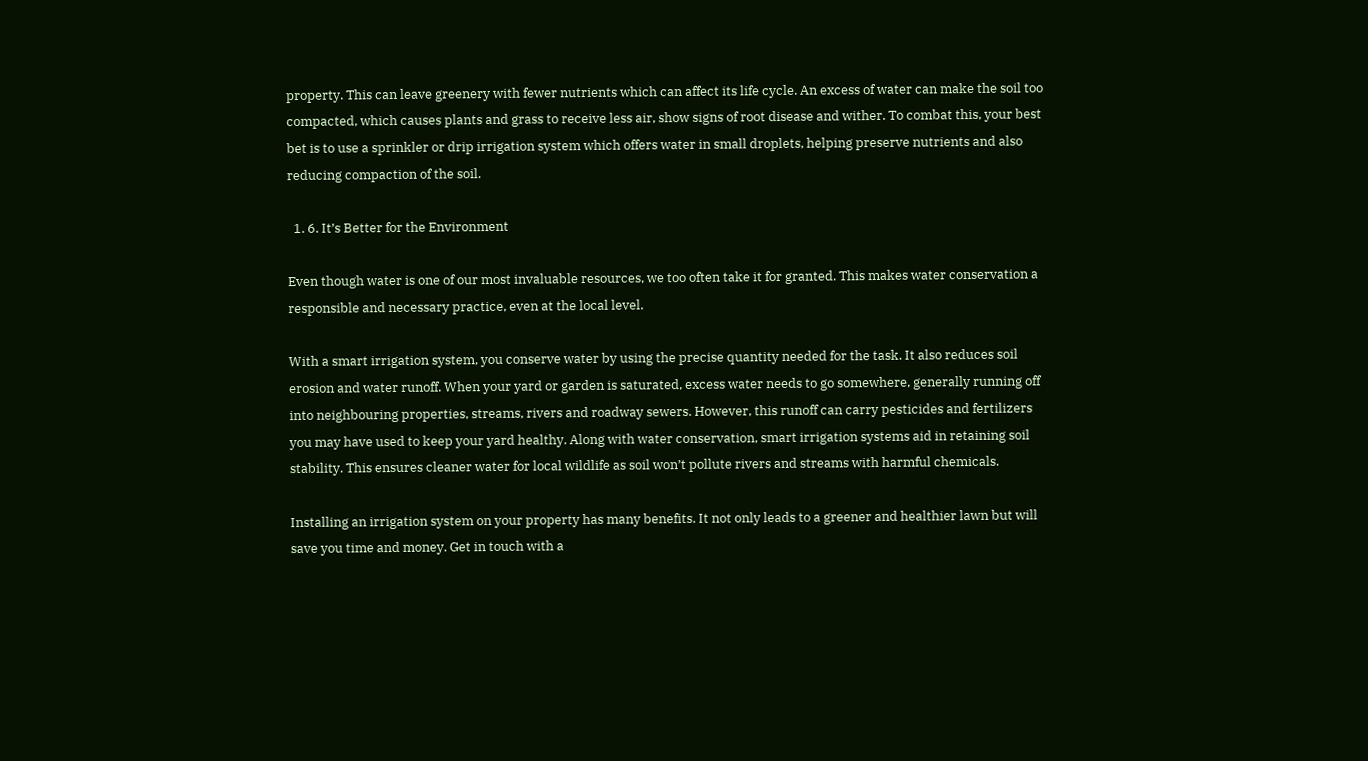property. This can leave greenery with fewer nutrients which can affect its life cycle. An excess of water can make the soil too compacted, which causes plants and grass to receive less air, show signs of root disease and wither. To combat this, your best bet is to use a sprinkler or drip irrigation system which offers water in small droplets, helping preserve nutrients and also reducing compaction of the soil.

  1. 6. It’s Better for the Environment

Even though water is one of our most invaluable resources, we too often take it for granted. This makes water conservation a responsible and necessary practice, even at the local level.

With a smart irrigation system, you conserve water by using the precise quantity needed for the task. It also reduces soil erosion and water runoff. When your yard or garden is saturated, excess water needs to go somewhere, generally running off into neighbouring properties, streams, rivers and roadway sewers. However, this runoff can carry pesticides and fertilizers you may have used to keep your yard healthy. Along with water conservation, smart irrigation systems aid in retaining soil stability. This ensures cleaner water for local wildlife as soil won’t pollute rivers and streams with harmful chemicals.

Installing an irrigation system on your property has many benefits. It not only leads to a greener and healthier lawn but will save you time and money. Get in touch with a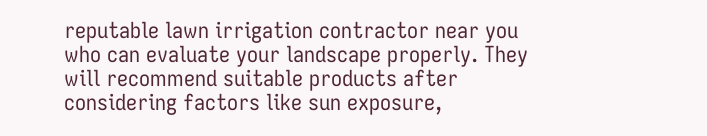reputable lawn irrigation contractor near you who can evaluate your landscape properly. They will recommend suitable products after considering factors like sun exposure,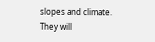slopes and climate. They will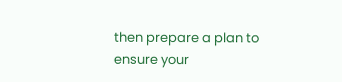then prepare a plan to ensure your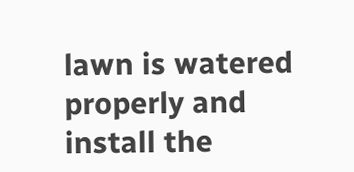lawn is watered properly and install the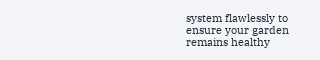system flawlessly to ensure your garden remains healthy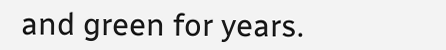and green for years.